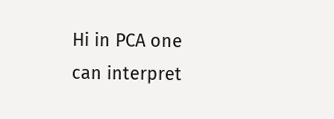Hi in PCA one can interpret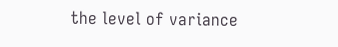the level of variance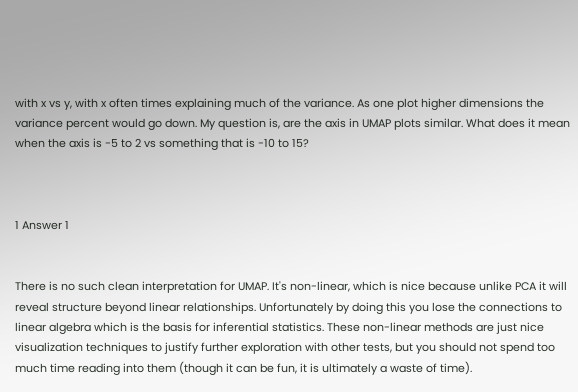with x vs y, with x often times explaining much of the variance. As one plot higher dimensions the variance percent would go down. My question is, are the axis in UMAP plots similar. What does it mean when the axis is -5 to 2 vs something that is -10 to 15?



1 Answer 1


There is no such clean interpretation for UMAP. It's non-linear, which is nice because unlike PCA it will reveal structure beyond linear relationships. Unfortunately by doing this you lose the connections to linear algebra which is the basis for inferential statistics. These non-linear methods are just nice visualization techniques to justify further exploration with other tests, but you should not spend too much time reading into them (though it can be fun, it is ultimately a waste of time).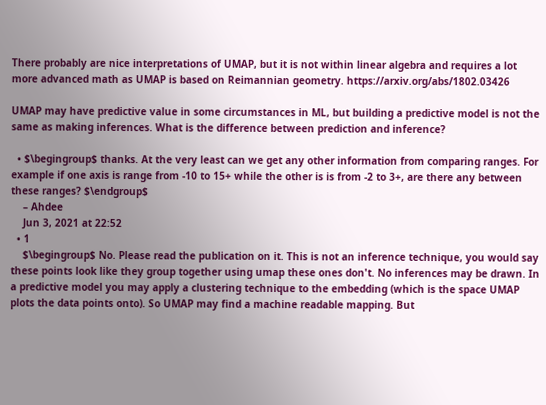There probably are nice interpretations of UMAP, but it is not within linear algebra and requires a lot more advanced math as UMAP is based on Reimannian geometry. https://arxiv.org/abs/1802.03426

UMAP may have predictive value in some circumstances in ML, but building a predictive model is not the same as making inferences. What is the difference between prediction and inference?

  • $\begingroup$ thanks. At the very least can we get any other information from comparing ranges. For example if one axis is range from -10 to 15+ while the other is is from -2 to 3+, are there any between these ranges? $\endgroup$
    – Ahdee
    Jun 3, 2021 at 22:52
  • 1
    $\begingroup$ No. Please read the publication on it. This is not an inference technique, you would say these points look like they group together using umap these ones don't. No inferences may be drawn. In a predictive model you may apply a clustering technique to the embedding (which is the space UMAP plots the data points onto). So UMAP may find a machine readable mapping. But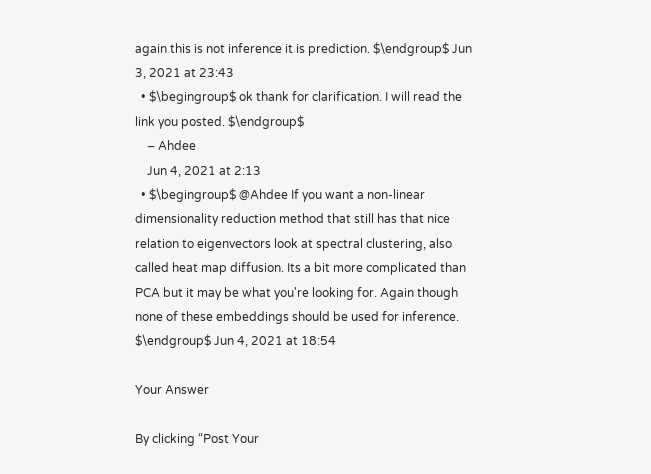again this is not inference it is prediction. $\endgroup$ Jun 3, 2021 at 23:43
  • $\begingroup$ ok thank for clarification. I will read the link you posted. $\endgroup$
    – Ahdee
    Jun 4, 2021 at 2:13
  • $\begingroup$ @Ahdee If you want a non-linear dimensionality reduction method that still has that nice relation to eigenvectors look at spectral clustering, also called heat map diffusion. Its a bit more complicated than PCA but it may be what you're looking for. Again though none of these embeddings should be used for inference. $\endgroup$ Jun 4, 2021 at 18:54

Your Answer

By clicking “Post Your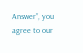Answer”, you agree to our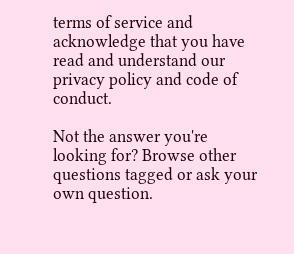terms of service and acknowledge that you have read and understand our privacy policy and code of conduct.

Not the answer you're looking for? Browse other questions tagged or ask your own question.